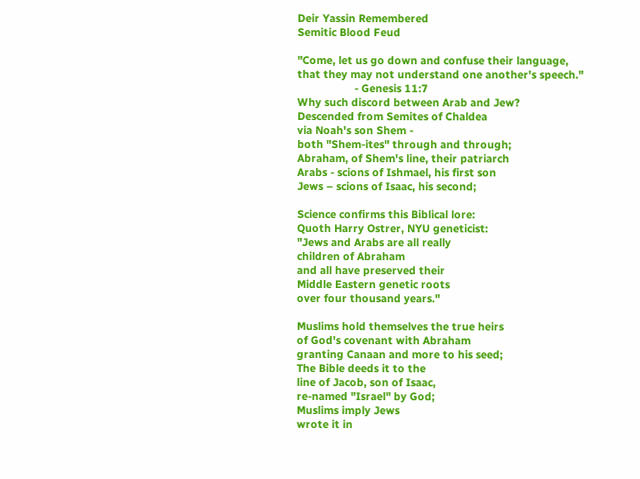Deir Yassin Remembered
Semitic Blood Feud

"Come, let us go down and confuse their language,
that they may not understand one another's speech."
                   - Genesis 11:7
Why such discord between Arab and Jew?
Descended from Semites of Chaldea
via Noah's son Shem -
both "Shem-ites" through and through;
Abraham, of Shem's line, their patriarch
Arabs - scions of Ishmael, his first son
Jews – scions of Isaac, his second;

Science confirms this Biblical lore:
Quoth Harry Ostrer, NYU geneticist:
"Jews and Arabs are all really
children of Abraham
and all have preserved their
Middle Eastern genetic roots
over four thousand years."

Muslims hold themselves the true heirs
of God's covenant with Abraham
granting Canaan and more to his seed;
The Bible deeds it to the
line of Jacob, son of Isaac,
re-named "Israel" by God;
Muslims imply Jews
wrote it in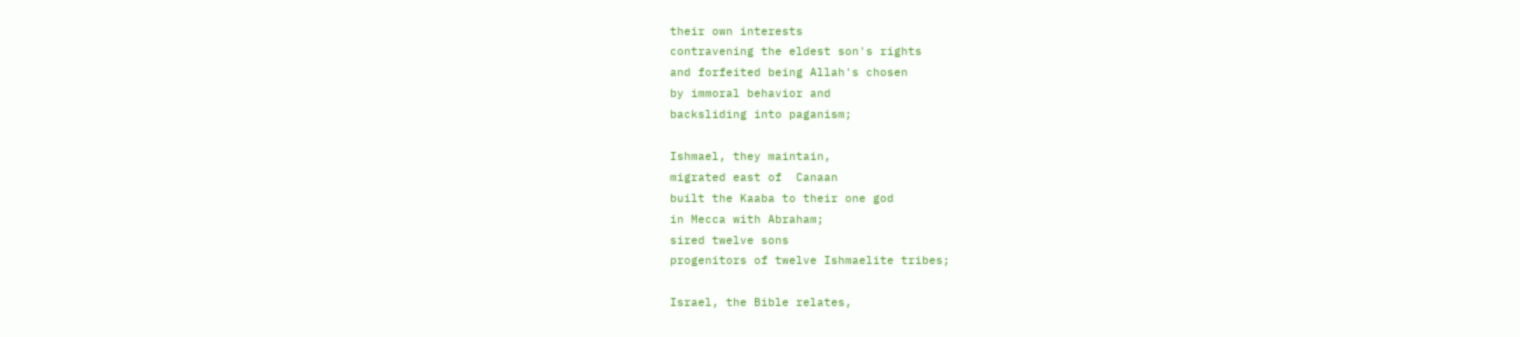their own interests
contravening the eldest son's rights
and forfeited being Allah's chosen
by immoral behavior and
backsliding into paganism;

Ishmael, they maintain,
migrated east of  Canaan
built the Kaaba to their one god
in Mecca with Abraham;
sired twelve sons
progenitors of twelve Ishmaelite tribes;

Israel, the Bible relates,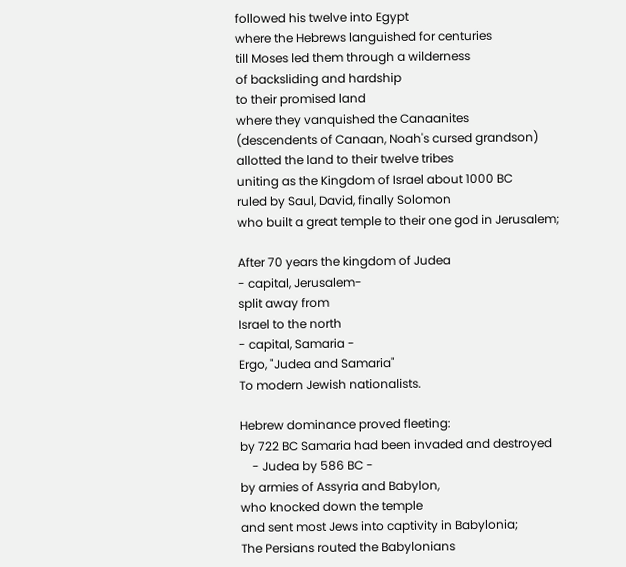followed his twelve into Egypt
where the Hebrews languished for centuries
till Moses led them through a wilderness
of backsliding and hardship
to their promised land
where they vanquished the Canaanites
(descendents of Canaan, Noah's cursed grandson)
allotted the land to their twelve tribes
uniting as the Kingdom of Israel about 1000 BC
ruled by Saul, David, finally Solomon
who built a great temple to their one god in Jerusalem;

After 70 years the kingdom of Judea
- capital, Jerusalem-
split away from
Israel to the north
- capital, Samaria -
Ergo, "Judea and Samaria"
To modern Jewish nationalists.

Hebrew dominance proved fleeting:
by 722 BC Samaria had been invaded and destroyed
    - Judea by 586 BC -
by armies of Assyria and Babylon,
who knocked down the temple
and sent most Jews into captivity in Babylonia;
The Persians routed the Babylonians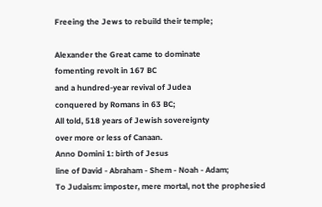Freeing the Jews to rebuild their temple;

Alexander the Great came to dominate
fomenting revolt in 167 BC
and a hundred-year revival of Judea
conquered by Romans in 63 BC;
All told, 518 years of Jewish sovereignty
over more or less of Canaan.
Anno Domini 1: birth of Jesus
line of David - Abraham - Shem - Noah - Adam;
To Judaism: imposter, mere mortal, not the prophesied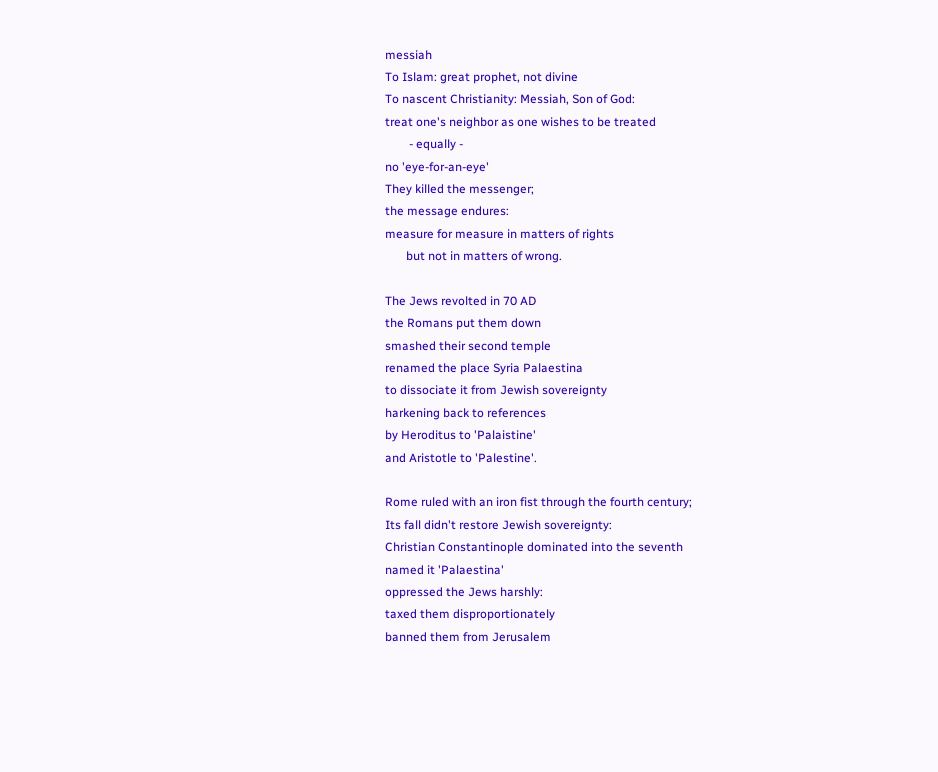messiah
To Islam: great prophet, not divine
To nascent Christianity: Messiah, Son of God:
treat one's neighbor as one wishes to be treated
        - equally -
no 'eye-for-an-eye'
They killed the messenger;
the message endures:
measure for measure in matters of rights
       but not in matters of wrong.

The Jews revolted in 70 AD
the Romans put them down
smashed their second temple
renamed the place Syria Palaestina
to dissociate it from Jewish sovereignty
harkening back to references
by Heroditus to 'Palaistine'
and Aristotle to 'Palestine'.

Rome ruled with an iron fist through the fourth century;
Its fall didn't restore Jewish sovereignty:
Christian Constantinople dominated into the seventh
named it 'Palaestina'
oppressed the Jews harshly:
taxed them disproportionately
banned them from Jerusalem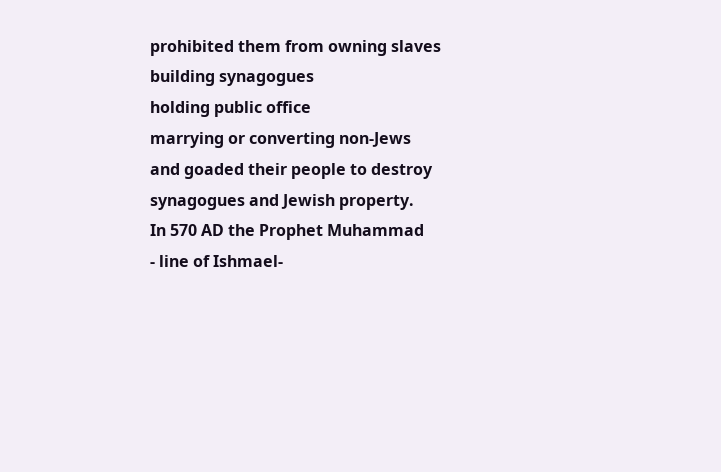prohibited them from owning slaves
building synagogues
holding public office
marrying or converting non-Jews
and goaded their people to destroy
synagogues and Jewish property.
In 570 AD the Prophet Muhammad
- line of Ishmael-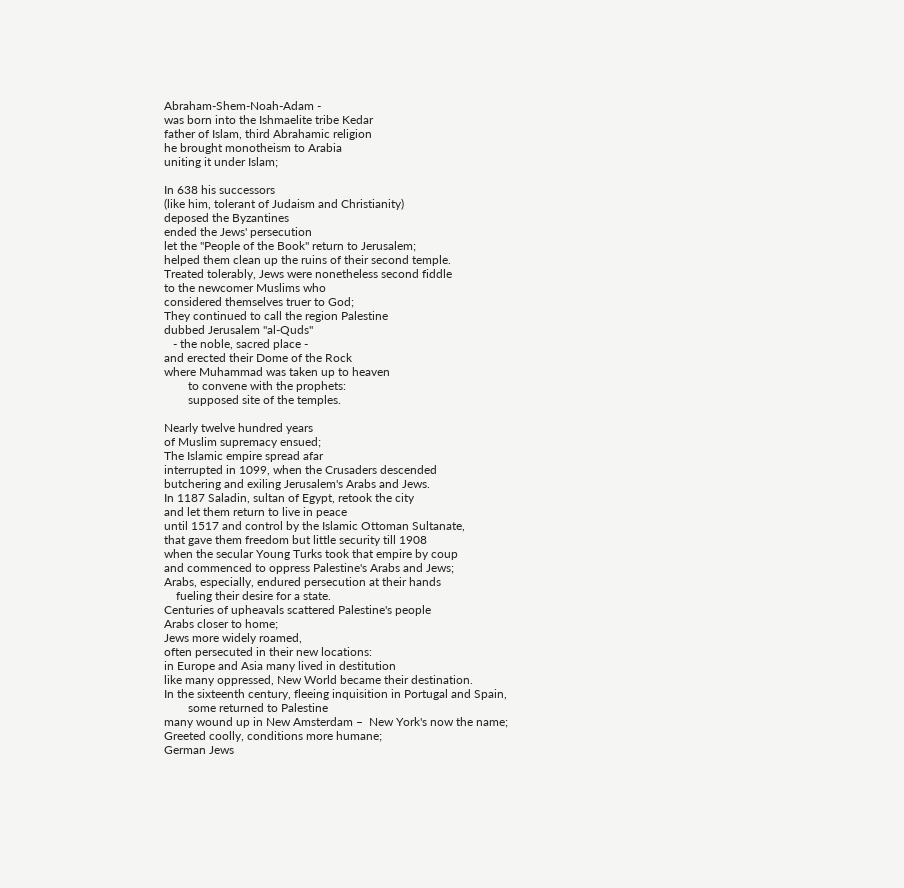Abraham-Shem-Noah-Adam -
was born into the Ishmaelite tribe Kedar
father of Islam, third Abrahamic religion
he brought monotheism to Arabia
uniting it under Islam;

In 638 his successors
(like him, tolerant of Judaism and Christianity)
deposed the Byzantines
ended the Jews' persecution
let the "People of the Book" return to Jerusalem;
helped them clean up the ruins of their second temple.
Treated tolerably, Jews were nonetheless second fiddle
to the newcomer Muslims who
considered themselves truer to God;
They continued to call the region Palestine
dubbed Jerusalem "al-Quds"
   - the noble, sacred place -
and erected their Dome of the Rock
where Muhammad was taken up to heaven
        to convene with the prophets:
        supposed site of the temples.

Nearly twelve hundred years
of Muslim supremacy ensued;
The Islamic empire spread afar
interrupted in 1099, when the Crusaders descended
butchering and exiling Jerusalem's Arabs and Jews.
In 1187 Saladin, sultan of Egypt, retook the city
and let them return to live in peace
until 1517 and control by the Islamic Ottoman Sultanate,
that gave them freedom but little security till 1908
when the secular Young Turks took that empire by coup
and commenced to oppress Palestine's Arabs and Jews;
Arabs, especially, endured persecution at their hands
    fueling their desire for a state.
Centuries of upheavals scattered Palestine's people
Arabs closer to home;
Jews more widely roamed,
often persecuted in their new locations:
in Europe and Asia many lived in destitution
like many oppressed, New World became their destination.
In the sixteenth century, fleeing inquisition in Portugal and Spain,
        some returned to Palestine
many wound up in New Amsterdam –  New York's now the name;
Greeted coolly, conditions more humane;
German Jews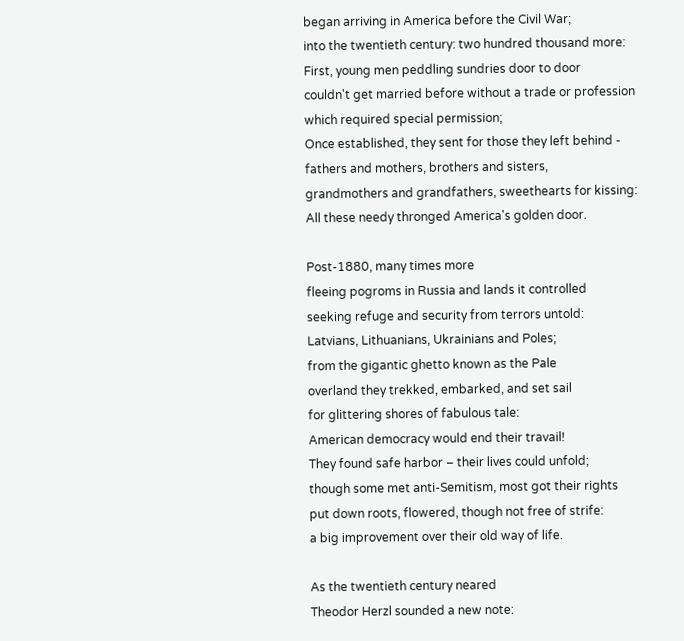began arriving in America before the Civil War;
into the twentieth century: two hundred thousand more:
First, young men peddling sundries door to door
couldn't get married before without a trade or profession
which required special permission;
Once established, they sent for those they left behind -
fathers and mothers, brothers and sisters,
grandmothers and grandfathers, sweethearts for kissing:
All these needy thronged America's golden door.

Post-1880, many times more
fleeing pogroms in Russia and lands it controlled
seeking refuge and security from terrors untold:
Latvians, Lithuanians, Ukrainians and Poles;
from the gigantic ghetto known as the Pale
overland they trekked, embarked, and set sail
for glittering shores of fabulous tale:
American democracy would end their travail!
They found safe harbor – their lives could unfold;
though some met anti-Semitism, most got their rights
put down roots, flowered, though not free of strife:
a big improvement over their old way of life.

As the twentieth century neared
Theodor Herzl sounded a new note: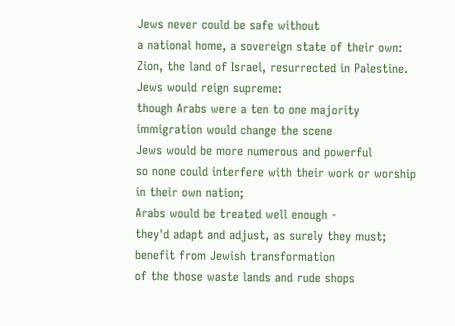Jews never could be safe without
a national home, a sovereign state of their own:
Zion, the land of Israel, resurrected in Palestine.
Jews would reign supreme:
though Arabs were a ten to one majority
immigration would change the scene
Jews would be more numerous and powerful
so none could interfere with their work or worship
in their own nation;
Arabs would be treated well enough -
they'd adapt and adjust, as surely they must;
benefit from Jewish transformation
of the those waste lands and rude shops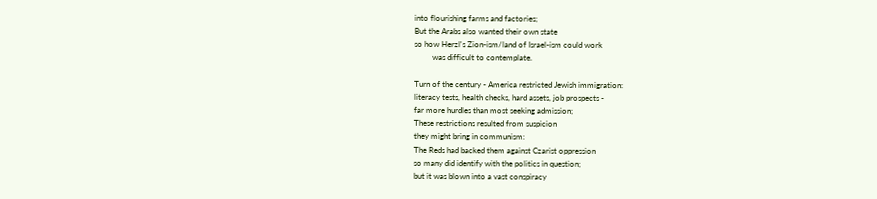into flourishing farms and factories;
But the Arabs also wanted their own state
so how Herzl's Zion-ism/land of Israel-ism could work
         was difficult to contemplate.

Turn of the century - America restricted Jewish immigration:
literacy tests, health checks, hard assets, job prospects -
far more hurdles than most seeking admission;
These restrictions resulted from suspicion
they might bring in communism:
The Reds had backed them against Czarist oppression
so many did identify with the politics in question;
but it was blown into a vast conspiracy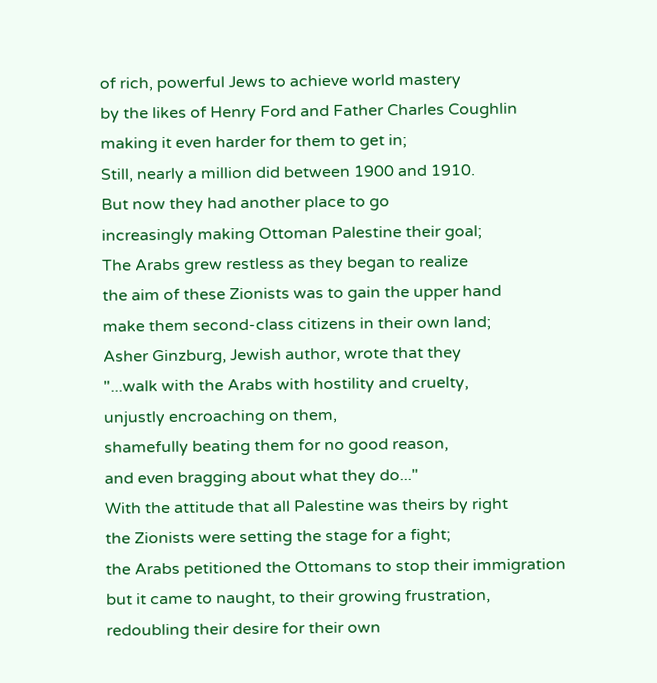of rich, powerful Jews to achieve world mastery
by the likes of Henry Ford and Father Charles Coughlin
making it even harder for them to get in;
Still, nearly a million did between 1900 and 1910.
But now they had another place to go
increasingly making Ottoman Palestine their goal;
The Arabs grew restless as they began to realize
the aim of these Zionists was to gain the upper hand
make them second-class citizens in their own land;
Asher Ginzburg, Jewish author, wrote that they
"...walk with the Arabs with hostility and cruelty,
unjustly encroaching on them,
shamefully beating them for no good reason,
and even bragging about what they do..."
With the attitude that all Palestine was theirs by right
the Zionists were setting the stage for a fight;
the Arabs petitioned the Ottomans to stop their immigration
but it came to naught, to their growing frustration,
redoubling their desire for their own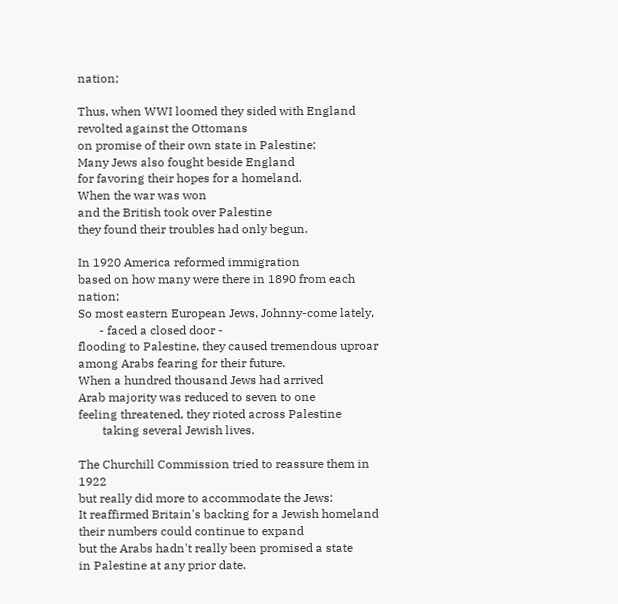nation;

Thus, when WWI loomed they sided with England
revolted against the Ottomans
on promise of their own state in Palestine;
Many Jews also fought beside England
for favoring their hopes for a homeland.
When the war was won
and the British took over Palestine
they found their troubles had only begun.

In 1920 America reformed immigration
based on how many were there in 1890 from each nation;
So most eastern European Jews, Johnny-come lately,
       - faced a closed door -
flooding to Palestine, they caused tremendous uproar
among Arabs fearing for their future.
When a hundred thousand Jews had arrived
Arab majority was reduced to seven to one
feeling threatened, they rioted across Palestine
        taking several Jewish lives.

The Churchill Commission tried to reassure them in 1922
but really did more to accommodate the Jews:
It reaffirmed Britain's backing for a Jewish homeland
their numbers could continue to expand
but the Arabs hadn't really been promised a state
in Palestine at any prior date.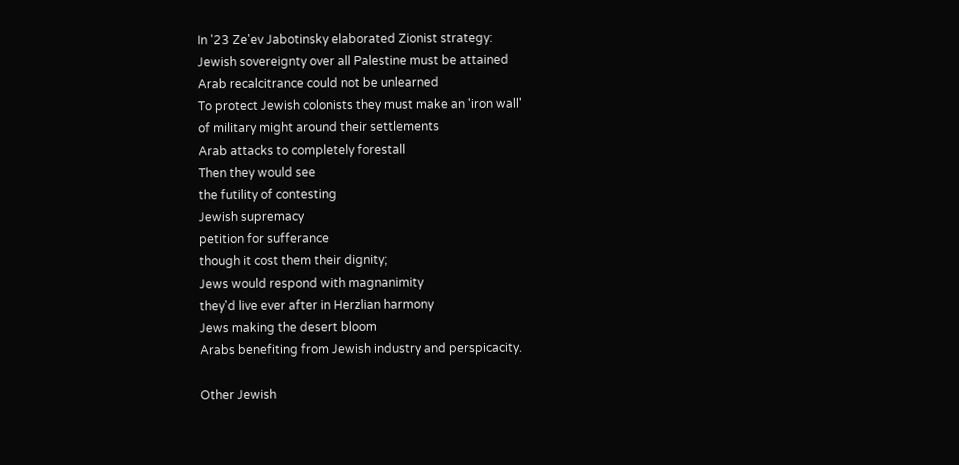In '23 Ze'ev Jabotinsky elaborated Zionist strategy:
Jewish sovereignty over all Palestine must be attained
Arab recalcitrance could not be unlearned
To protect Jewish colonists they must make an 'iron wall'
of military might around their settlements
Arab attacks to completely forestall
Then they would see
the futility of contesting
Jewish supremacy
petition for sufferance
though it cost them their dignity;
Jews would respond with magnanimity
they'd live ever after in Herzlian harmony
Jews making the desert bloom
Arabs benefiting from Jewish industry and perspicacity.

Other Jewish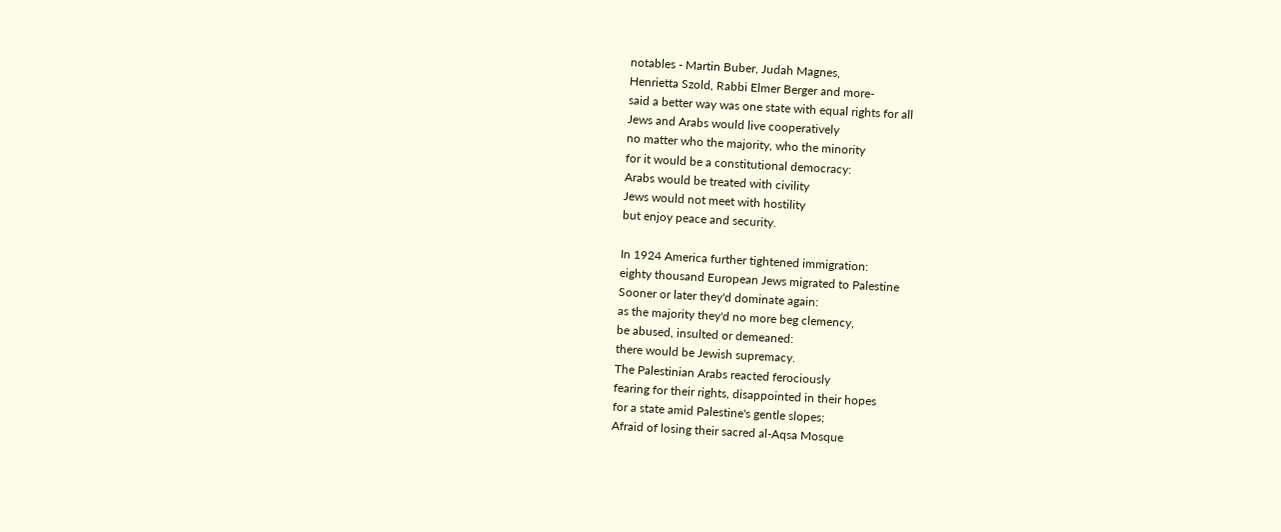notables - Martin Buber, Judah Magnes,
Henrietta Szold, Rabbi Elmer Berger and more-
said a better way was one state with equal rights for all
Jews and Arabs would live cooperatively
no matter who the majority, who the minority
for it would be a constitutional democracy:
Arabs would be treated with civility
Jews would not meet with hostility
but enjoy peace and security.

In 1924 America further tightened immigration:
eighty thousand European Jews migrated to Palestine
Sooner or later they'd dominate again:
as the majority they'd no more beg clemency,
be abused, insulted or demeaned:
there would be Jewish supremacy.
The Palestinian Arabs reacted ferociously
fearing for their rights, disappointed in their hopes
for a state amid Palestine's gentle slopes;
Afraid of losing their sacred al-Aqsa Mosque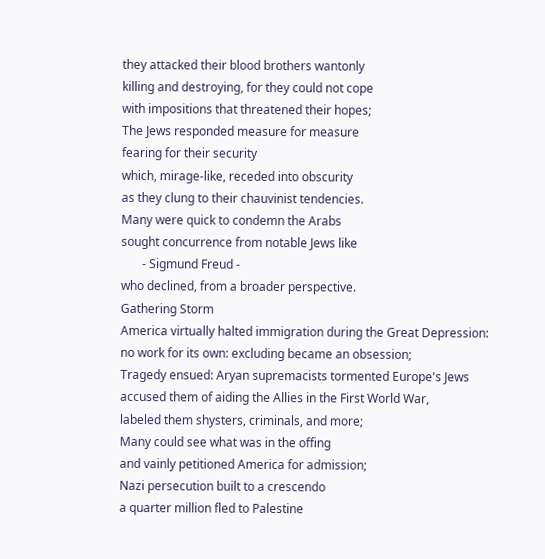they attacked their blood brothers wantonly
killing and destroying, for they could not cope
with impositions that threatened their hopes;
The Jews responded measure for measure
fearing for their security
which, mirage-like, receded into obscurity
as they clung to their chauvinist tendencies.
Many were quick to condemn the Arabs
sought concurrence from notable Jews like
       - Sigmund Freud -
who declined, from a broader perspective.
Gathering Storm
America virtually halted immigration during the Great Depression:
no work for its own: excluding became an obsession;
Tragedy ensued: Aryan supremacists tormented Europe's Jews
accused them of aiding the Allies in the First World War,
labeled them shysters, criminals, and more;
Many could see what was in the offing
and vainly petitioned America for admission;
Nazi persecution built to a crescendo
a quarter million fled to Palestine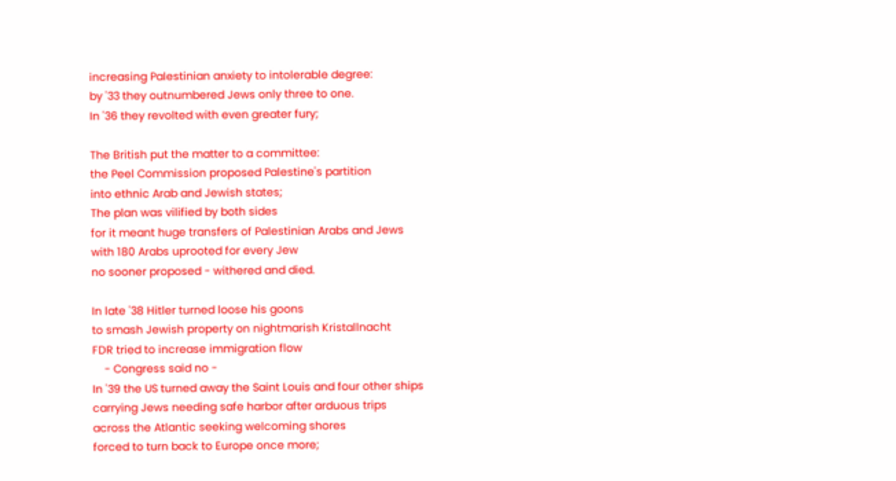increasing Palestinian anxiety to intolerable degree:
by '33 they outnumbered Jews only three to one.
In '36 they revolted with even greater fury;

The British put the matter to a committee:
the Peel Commission proposed Palestine's partition
into ethnic Arab and Jewish states;
The plan was vilified by both sides
for it meant huge transfers of Palestinian Arabs and Jews
with 180 Arabs uprooted for every Jew
no sooner proposed - withered and died.

In late '38 Hitler turned loose his goons
to smash Jewish property on nightmarish Kristallnacht
FDR tried to increase immigration flow
    - Congress said no -
In '39 the US turned away the Saint Louis and four other ships
carrying Jews needing safe harbor after arduous trips
across the Atlantic seeking welcoming shores
forced to turn back to Europe once more;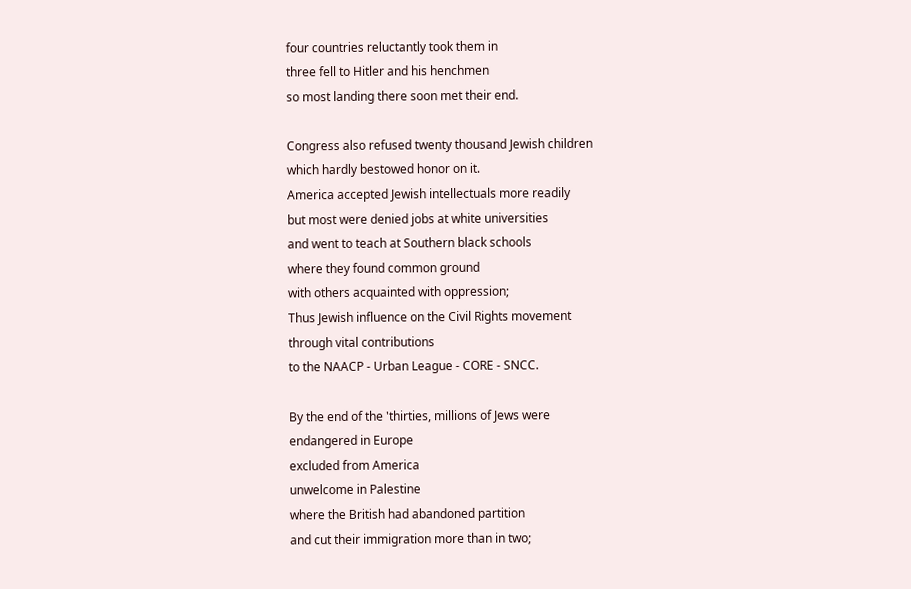four countries reluctantly took them in
three fell to Hitler and his henchmen
so most landing there soon met their end.

Congress also refused twenty thousand Jewish children
which hardly bestowed honor on it.
America accepted Jewish intellectuals more readily
but most were denied jobs at white universities
and went to teach at Southern black schools
where they found common ground
with others acquainted with oppression;
Thus Jewish influence on the Civil Rights movement
through vital contributions
to the NAACP - Urban League - CORE - SNCC.

By the end of the 'thirties, millions of Jews were
endangered in Europe
excluded from America
unwelcome in Palestine
where the British had abandoned partition
and cut their immigration more than in two;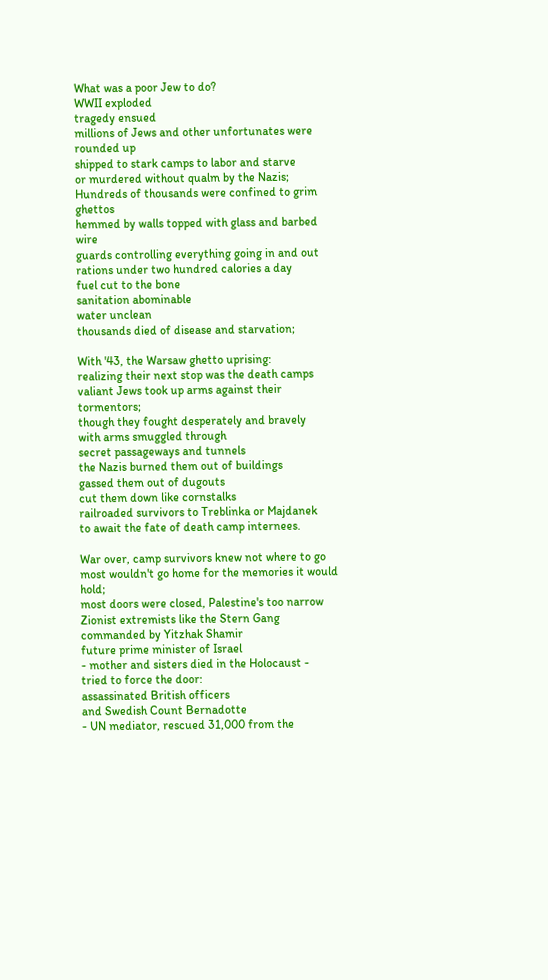What was a poor Jew to do?
WWII exploded
tragedy ensued
millions of Jews and other unfortunates were
rounded up
shipped to stark camps to labor and starve
or murdered without qualm by the Nazis;
Hundreds of thousands were confined to grim ghettos
hemmed by walls topped with glass and barbed wire
guards controlling everything going in and out
rations under two hundred calories a day
fuel cut to the bone
sanitation abominable
water unclean
thousands died of disease and starvation;

With '43, the Warsaw ghetto uprising:
realizing their next stop was the death camps
valiant Jews took up arms against their tormentors;
though they fought desperately and bravely
with arms smuggled through
secret passageways and tunnels
the Nazis burned them out of buildings
gassed them out of dugouts
cut them down like cornstalks
railroaded survivors to Treblinka or Majdanek
to await the fate of death camp internees.

War over, camp survivors knew not where to go
most wouldn't go home for the memories it would hold;
most doors were closed, Palestine's too narrow
Zionist extremists like the Stern Gang
commanded by Yitzhak Shamir
future prime minister of Israel
- mother and sisters died in the Holocaust -
tried to force the door:
assassinated British officers
and Swedish Count Bernadotte
- UN mediator, rescued 31,000 from the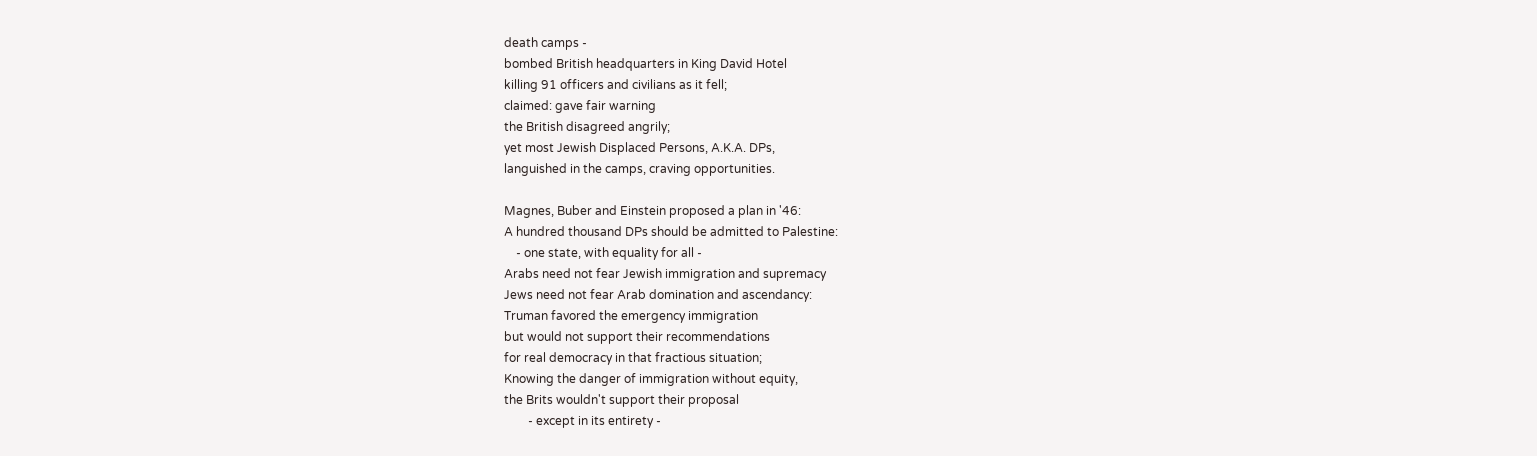death camps -
bombed British headquarters in King David Hotel
killing 91 officers and civilians as it fell;
claimed: gave fair warning
the British disagreed angrily;
yet most Jewish Displaced Persons, A.K.A. DPs,
languished in the camps, craving opportunities.

Magnes, Buber and Einstein proposed a plan in '46:
A hundred thousand DPs should be admitted to Palestine:
    - one state, with equality for all -
Arabs need not fear Jewish immigration and supremacy
Jews need not fear Arab domination and ascendancy:
Truman favored the emergency immigration
but would not support their recommendations
for real democracy in that fractious situation;
Knowing the danger of immigration without equity,
the Brits wouldn't support their proposal
        - except in its entirety -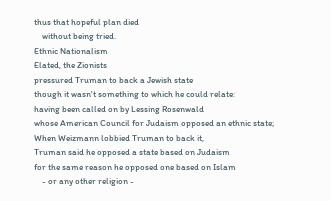thus that hopeful plan died
    without being tried.
Ethnic Nationalism
Elated, the Zionists
pressured Truman to back a Jewish state
though it wasn't something to which he could relate:
having been called on by Lessing Rosenwald
whose American Council for Judaism opposed an ethnic state;
When Weizmann lobbied Truman to back it,
Truman said he opposed a state based on Judaism
for the same reason he opposed one based on Islam
    - or any other religion -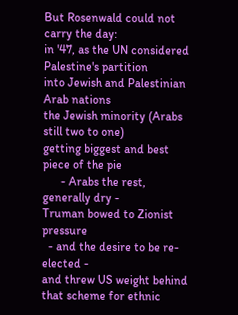But Rosenwald could not carry the day:
in '47, as the UN considered Palestine's partition
into Jewish and Palestinian Arab nations
the Jewish minority (Arabs still two to one)
getting biggest and best piece of the pie
      - Arabs the rest, generally dry -
Truman bowed to Zionist pressure
  - and the desire to be re-elected -
and threw US weight behind that scheme for ethnic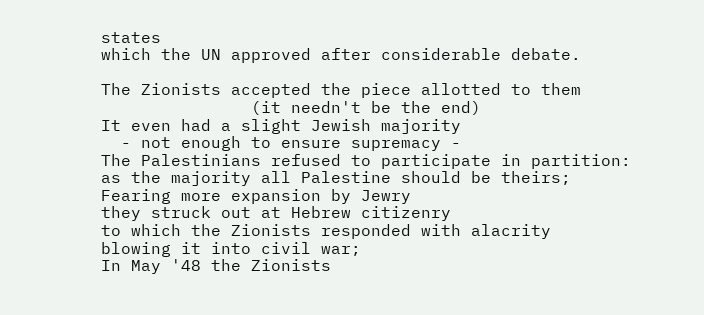states
which the UN approved after considerable debate.

The Zionists accepted the piece allotted to them
               (it needn't be the end)
It even had a slight Jewish majority
  - not enough to ensure supremacy -
The Palestinians refused to participate in partition:
as the majority all Palestine should be theirs;
Fearing more expansion by Jewry
they struck out at Hebrew citizenry
to which the Zionists responded with alacrity
blowing it into civil war;
In May '48 the Zionists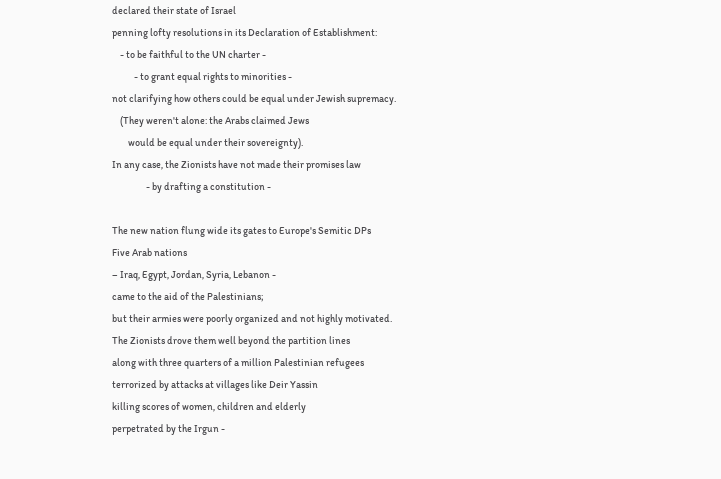declared their state of Israel
penning lofty resolutions in its Declaration of Establishment:
    - to be faithful to the UN charter -
           - to grant equal rights to minorities -
not clarifying how others could be equal under Jewish supremacy.
    (They weren't alone: the Arabs claimed Jews
        would be equal under their sovereignty).
In any case, the Zionists have not made their promises law
                 - by drafting a constitution -

The new nation flung wide its gates to Europe's Semitic DPs
Five Arab nations
– Iraq, Egypt, Jordan, Syria, Lebanon -
came to the aid of the Palestinians;
but their armies were poorly organized and not highly motivated.
The Zionists drove them well beyond the partition lines
along with three quarters of a million Palestinian refugees
terrorized by attacks at villages like Deir Yassin
killing scores of women, children and elderly
perpetrated by the Irgun -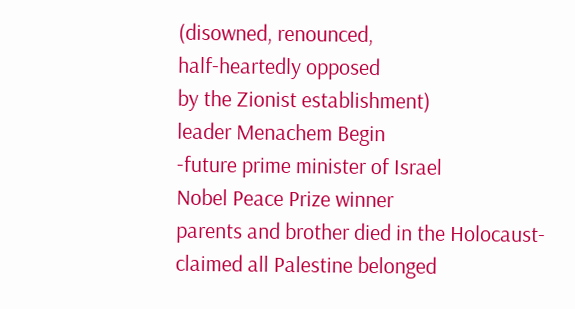(disowned, renounced,
half-heartedly opposed
by the Zionist establishment)
leader Menachem Begin
-future prime minister of Israel
Nobel Peace Prize winner
parents and brother died in the Holocaust-
claimed all Palestine belonged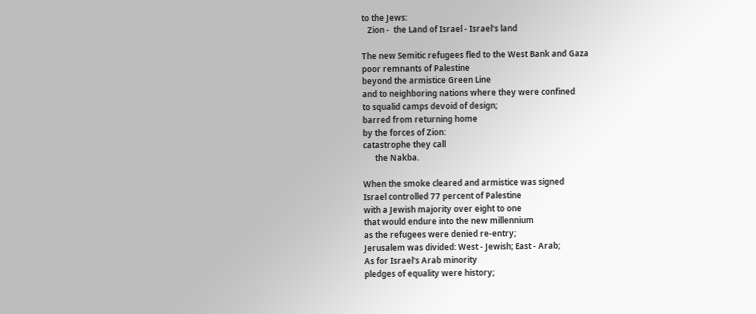to the Jews:
   Zion -  the Land of Israel - Israel's land

The new Semitic refugees fled to the West Bank and Gaza
poor remnants of Palestine
beyond the armistice Green Line
and to neighboring nations where they were confined
to squalid camps devoid of design;
barred from returning home
by the forces of Zion:
catastrophe they call
      the Nakba.

When the smoke cleared and armistice was signed
Israel controlled 77 percent of Palestine
with a Jewish majority over eight to one
that would endure into the new millennium
as the refugees were denied re-entry;
Jerusalem was divided: West - Jewish; East - Arab;
As for Israel's Arab minority
pledges of equality were history;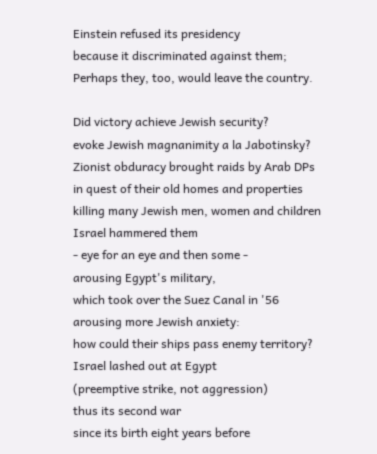Einstein refused its presidency
because it discriminated against them;
Perhaps they, too, would leave the country.

Did victory achieve Jewish security?
evoke Jewish magnanimity a la Jabotinsky?
Zionist obduracy brought raids by Arab DPs
in quest of their old homes and properties
killing many Jewish men, women and children
Israel hammered them
- eye for an eye and then some -
arousing Egypt's military,
which took over the Suez Canal in '56
arousing more Jewish anxiety:
how could their ships pass enemy territory?
Israel lashed out at Egypt
(preemptive strike, not aggression)
thus its second war
since its birth eight years before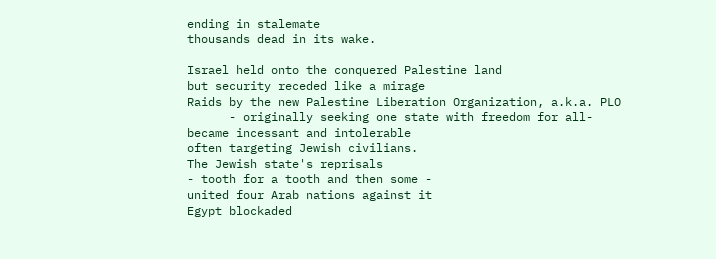ending in stalemate
thousands dead in its wake.

Israel held onto the conquered Palestine land
but security receded like a mirage
Raids by the new Palestine Liberation Organization, a.k.a. PLO
      - originally seeking one state with freedom for all-
became incessant and intolerable
often targeting Jewish civilians.
The Jewish state's reprisals
- tooth for a tooth and then some -
united four Arab nations against it
Egypt blockaded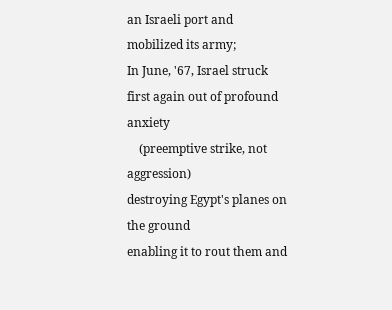an Israeli port and mobilized its army;
In June, '67, Israel struck first again out of profound anxiety
    (preemptive strike, not aggression)
destroying Egypt's planes on the ground
enabling it to rout them and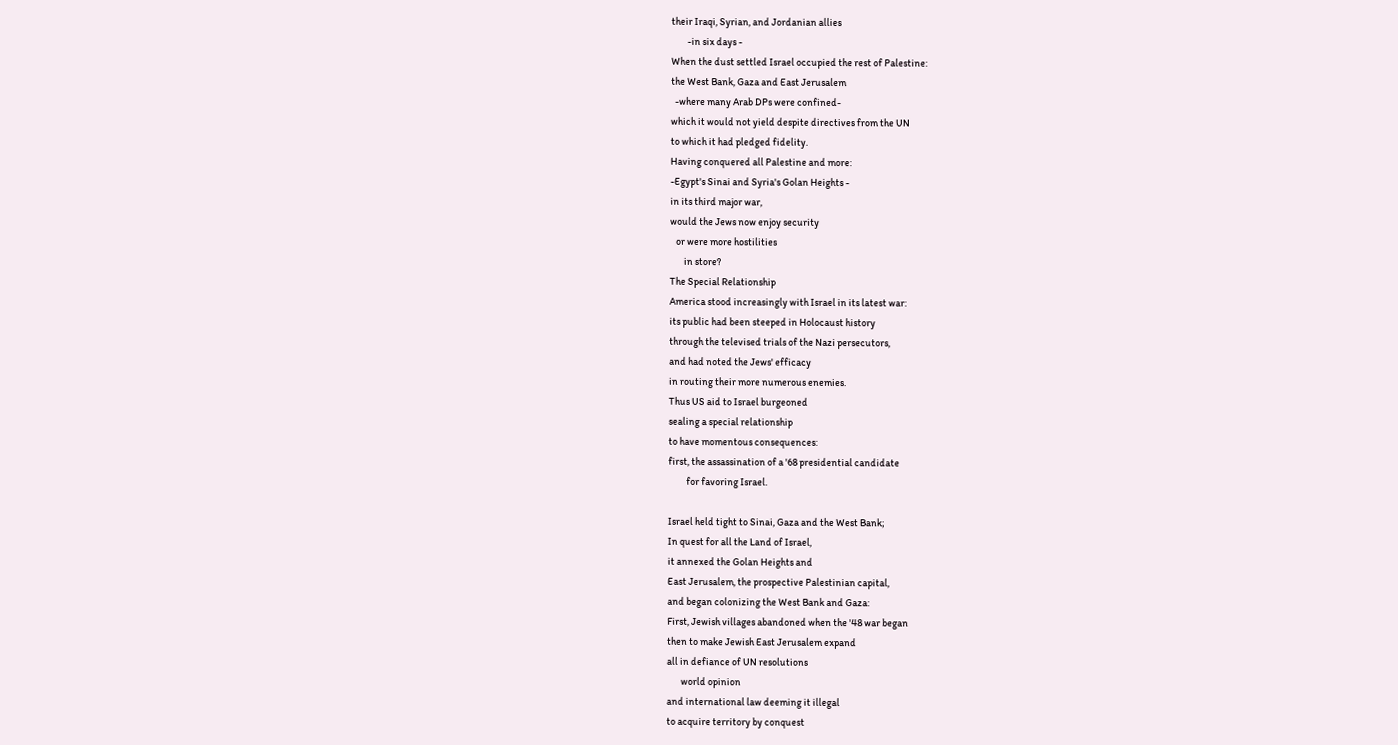their Iraqi, Syrian, and Jordanian allies
        -in six days -
When the dust settled Israel occupied the rest of Palestine:
the West Bank, Gaza and East Jerusalem
  -where many Arab DPs were confined-
which it would not yield despite directives from the UN
to which it had pledged fidelity.
Having conquered all Palestine and more:
-Egypt's Sinai and Syria's Golan Heights -
in its third major war,
would the Jews now enjoy security
   or were more hostilities
       in store?
The Special Relationship
America stood increasingly with Israel in its latest war:
its public had been steeped in Holocaust history
through the televised trials of the Nazi persecutors,
and had noted the Jews' efficacy
in routing their more numerous enemies.
Thus US aid to Israel burgeoned
sealing a special relationship
to have momentous consequences:
first, the assassination of a '68 presidential candidate
         for favoring Israel.

Israel held tight to Sinai, Gaza and the West Bank;
In quest for all the Land of Israel,
it annexed the Golan Heights and
East Jerusalem, the prospective Palestinian capital,
and began colonizing the West Bank and Gaza:
First, Jewish villages abandoned when the '48 war began
then to make Jewish East Jerusalem expand
all in defiance of UN resolutions
       world opinion
and international law deeming it illegal
to acquire territory by conquest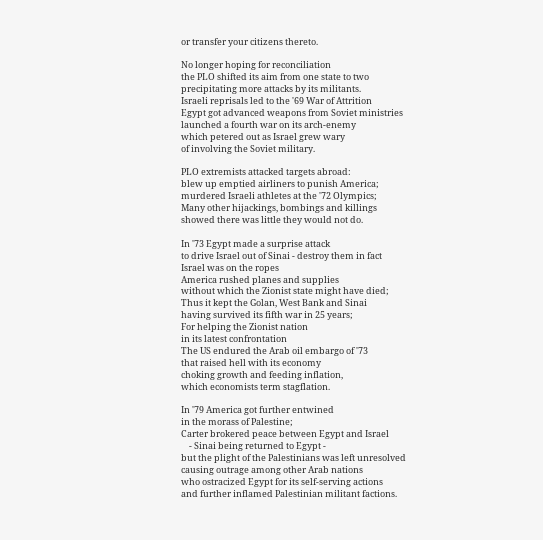or transfer your citizens thereto.

No longer hoping for reconciliation
the PLO shifted its aim from one state to two
precipitating more attacks by its militants.
Israeli reprisals led to the '69 War of Attrition
Egypt got advanced weapons from Soviet ministries
launched a fourth war on its arch-enemy
which petered out as Israel grew wary
of involving the Soviet military.

PLO extremists attacked targets abroad:
blew up emptied airliners to punish America;
murdered Israeli athletes at the '72 Olympics;
Many other hijackings, bombings and killings
showed there was little they would not do.

In '73 Egypt made a surprise attack
to drive Israel out of Sinai - destroy them in fact
Israel was on the ropes
America rushed planes and supplies
without which the Zionist state might have died;
Thus it kept the Golan, West Bank and Sinai
having survived its fifth war in 25 years;
For helping the Zionist nation
in its latest confrontation
The US endured the Arab oil embargo of '73
that raised hell with its economy
choking growth and feeding inflation,
which economists term stagflation.

In '79 America got further entwined
in the morass of Palestine;
Carter brokered peace between Egypt and Israel
    - Sinai being returned to Egypt -
but the plight of the Palestinians was left unresolved
causing outrage among other Arab nations
who ostracized Egypt for its self-serving actions
and further inflamed Palestinian militant factions.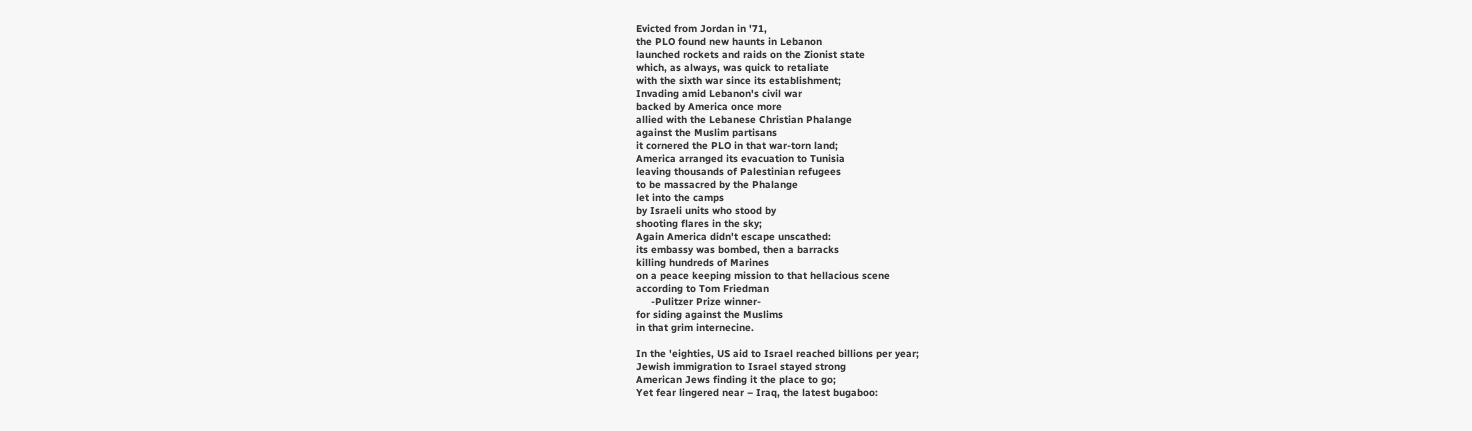Evicted from Jordan in '71,
the PLO found new haunts in Lebanon
launched rockets and raids on the Zionist state
which, as always, was quick to retaliate
with the sixth war since its establishment;
Invading amid Lebanon's civil war
backed by America once more
allied with the Lebanese Christian Phalange
against the Muslim partisans
it cornered the PLO in that war-torn land;
America arranged its evacuation to Tunisia
leaving thousands of Palestinian refugees
to be massacred by the Phalange
let into the camps
by Israeli units who stood by
shooting flares in the sky;
Again America didn't escape unscathed:
its embassy was bombed, then a barracks
killing hundreds of Marines
on a peace keeping mission to that hellacious scene
according to Tom Friedman
     -Pulitzer Prize winner-
for siding against the Muslims
in that grim internecine.

In the 'eighties, US aid to Israel reached billions per year;
Jewish immigration to Israel stayed strong
American Jews finding it the place to go;
Yet fear lingered near – Iraq, the latest bugaboo: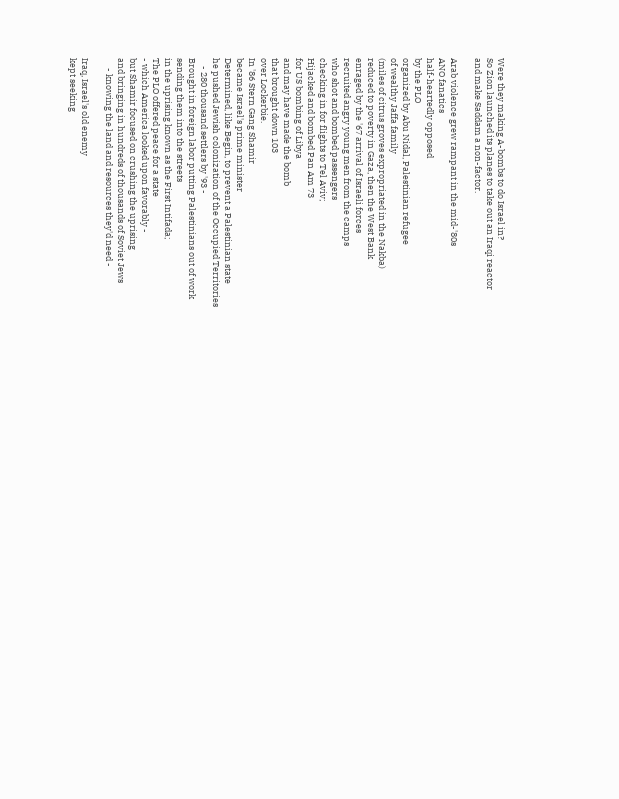Were they making A-bombs to do Israel in?
So Zion launched its planes to take out an Iraqi reactor
and make Saddam a non-factor.

Arab violence grew rampant in the mid-'80s
ANO fanatics
half-heartedly opposed
by the PLO
organized by Abu Nidal, Palestinian refugee
of wealthy Jaffa family
(miles of citrus groves expropriated in the Nakba)
reduced to poverty in Gaza, then the West Bank
enraged by the '67 arrival of Israeli forces
recruited angry young men from the camps
who shot and bombed passengers
checking in for flights to Tel Aviv;
Hijacked and bombed Pan Am 73
for US bombing of Libya
and may have made the bomb
that brought down 103
over Lockerbie.
In '86 Stern Gang Shamir
became Israel's prime minister
Determined, like Begin, to prevent a Palestinian state
he pushed Jewish colonization of the Occupied Territories
    - 280 thousand settlers by '93 -
Brought in foreign labor putting Palestinians out of work
sending them into the streets
in the uprising known as the First Intifada;
The PLO offered peace for a state
- which America looked upon favorably -
but Shamir focused on crushing the uprising
and bringing in hundreds of thousands of Soviet Jews
     - knowing the land and resources they'd need -

Iraq, Israel's old enemy
kept seeking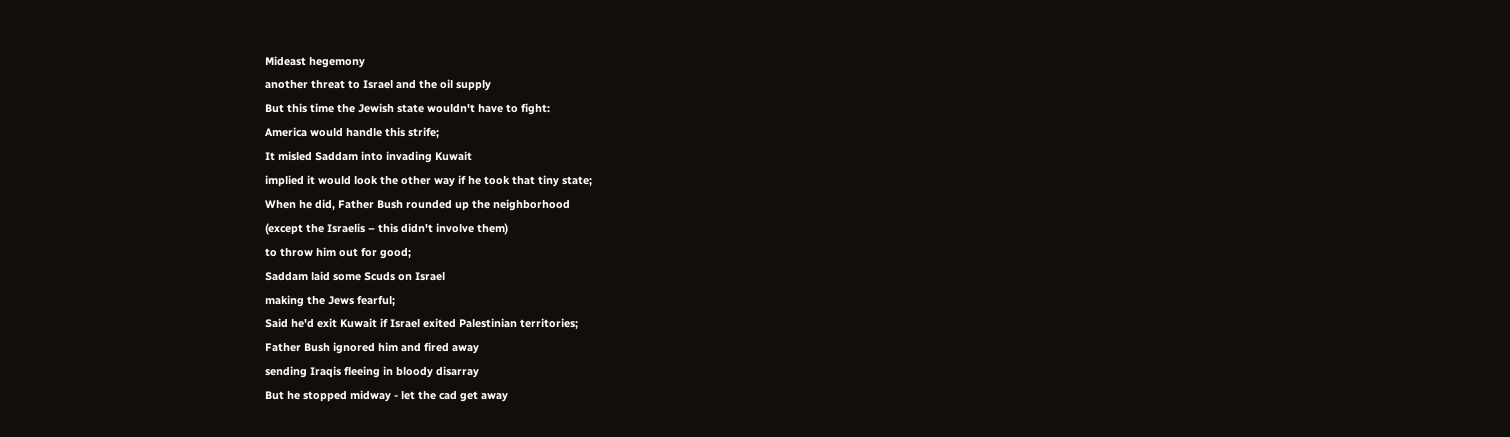Mideast hegemony
another threat to Israel and the oil supply
But this time the Jewish state wouldn't have to fight:
America would handle this strife;
It misled Saddam into invading Kuwait
implied it would look the other way if he took that tiny state;
When he did, Father Bush rounded up the neighborhood
(except the Israelis – this didn't involve them)
to throw him out for good;
Saddam laid some Scuds on Israel
making the Jews fearful;
Said he'd exit Kuwait if Israel exited Palestinian territories;
Father Bush ignored him and fired away
sending Iraqis fleeing in bloody disarray
But he stopped midway - let the cad get away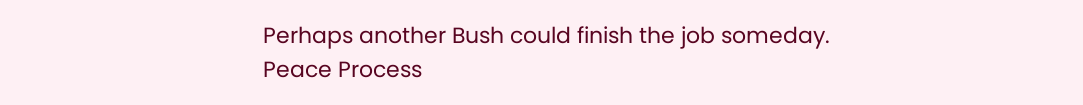Perhaps another Bush could finish the job someday.
Peace Process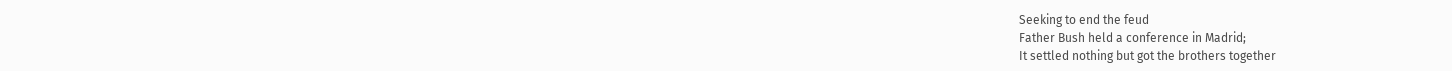Seeking to end the feud
Father Bush held a conference in Madrid;
It settled nothing but got the brothers together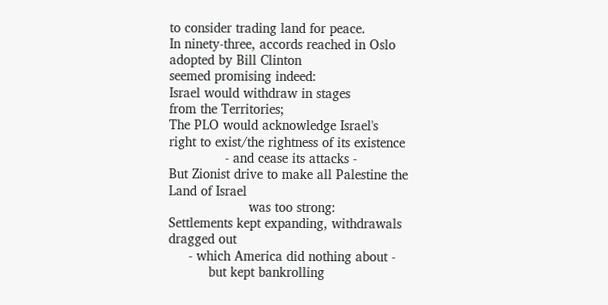to consider trading land for peace.
In ninety-three, accords reached in Oslo
adopted by Bill Clinton
seemed promising indeed:
Israel would withdraw in stages
from the Territories;
The PLO would acknowledge Israel's
right to exist/the rightness of its existence
              - and cease its attacks -
But Zionist drive to make all Palestine the Land of Israel
                    was too strong:
Settlements kept expanding, withdrawals dragged out
     - which America did nothing about -
          but kept bankrolling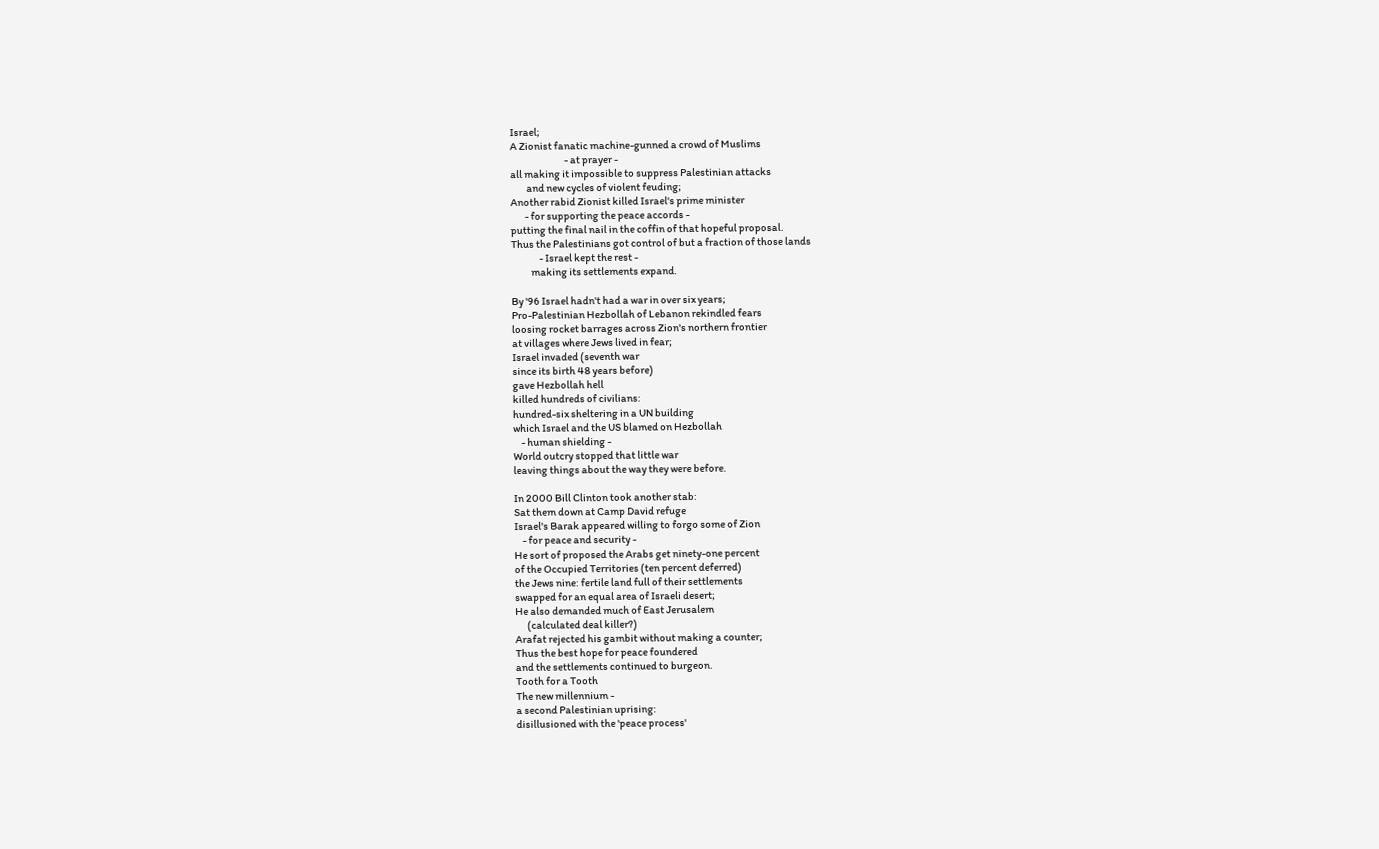Israel;
A Zionist fanatic machine-gunned a crowd of Muslims
                           - at prayer -
all making it impossible to suppress Palestinian attacks
        and new cycles of violent feuding;
Another rabid Zionist killed Israel's prime minister
       - for supporting the peace accords -
putting the final nail in the coffin of that hopeful proposal.
Thus the Palestinians got control of but a fraction of those lands
              - Israel kept the rest -
          making its settlements expand.

By '96 Israel hadn't had a war in over six years;
Pro-Palestinian Hezbollah of Lebanon rekindled fears
loosing rocket barrages across Zion's northern frontier
at villages where Jews lived in fear;
Israel invaded (seventh war
since its birth 48 years before)
gave Hezbollah hell
killed hundreds of civilians:
hundred-six sheltering in a UN building
which Israel and the US blamed on Hezbollah
    - human shielding -
World outcry stopped that little war
leaving things about the way they were before.

In 2000 Bill Clinton took another stab:
Sat them down at Camp David refuge
Israel's Barak appeared willing to forgo some of Zion
    - for peace and security -
He sort of proposed the Arabs get ninety-one percent
of the Occupied Territories (ten percent deferred)
the Jews nine: fertile land full of their settlements
swapped for an equal area of Israeli desert;
He also demanded much of East Jerusalem
      (calculated deal killer?)
Arafat rejected his gambit without making a counter;
Thus the best hope for peace foundered
and the settlements continued to burgeon.
Tooth for a Tooth
The new millennium -
a second Palestinian uprising:
disillusioned with the 'peace process'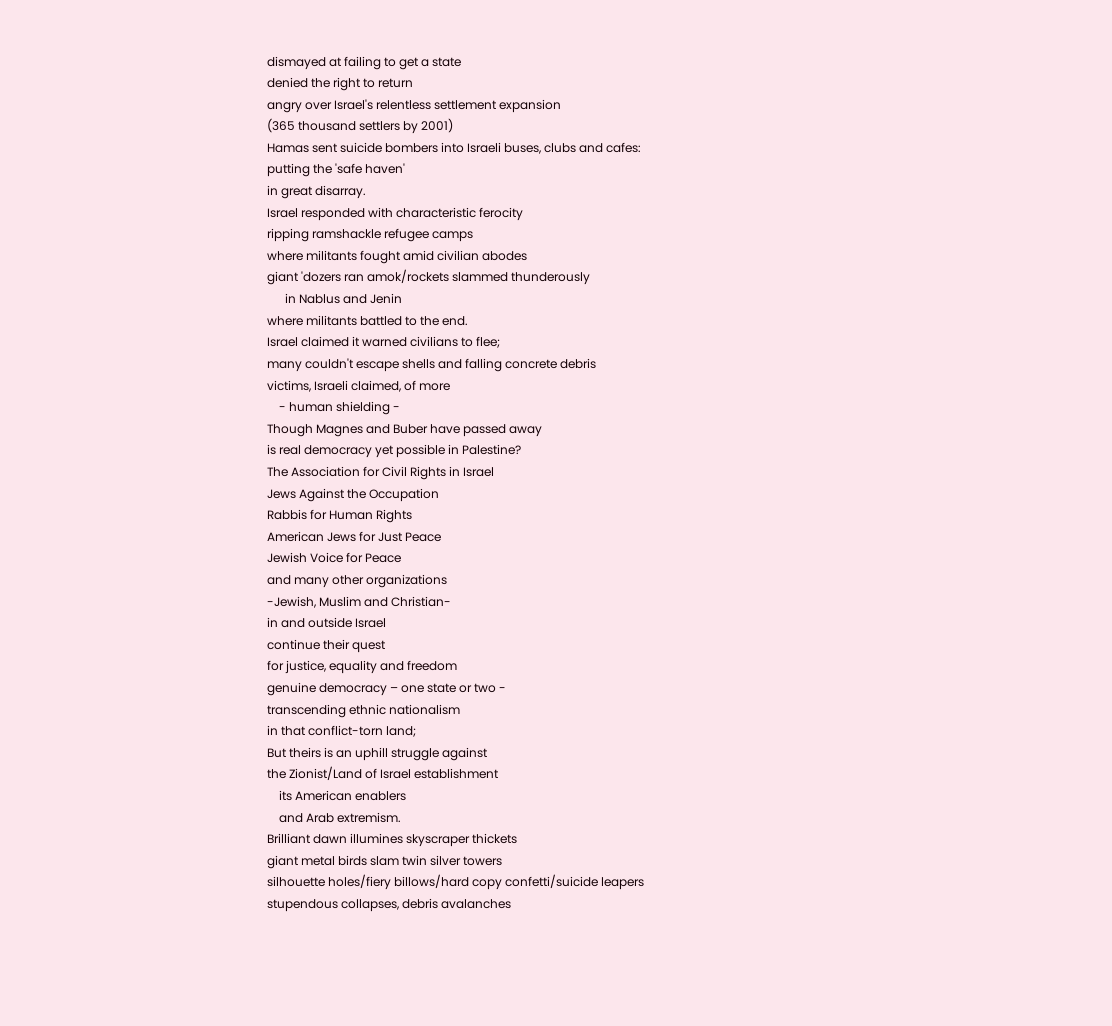dismayed at failing to get a state
denied the right to return
angry over Israel's relentless settlement expansion
(365 thousand settlers by 2001)
Hamas sent suicide bombers into Israeli buses, clubs and cafes:
putting the 'safe haven'
in great disarray.
Israel responded with characteristic ferocity
ripping ramshackle refugee camps
where militants fought amid civilian abodes
giant 'dozers ran amok/rockets slammed thunderously
      in Nablus and Jenin
where militants battled to the end.
Israel claimed it warned civilians to flee;
many couldn't escape shells and falling concrete debris
victims, Israeli claimed, of more
    - human shielding -
Though Magnes and Buber have passed away
is real democracy yet possible in Palestine?
The Association for Civil Rights in Israel
Jews Against the Occupation
Rabbis for Human Rights
American Jews for Just Peace
Jewish Voice for Peace
and many other organizations
-Jewish, Muslim and Christian-
in and outside Israel
continue their quest
for justice, equality and freedom
genuine democracy – one state or two -
transcending ethnic nationalism
in that conflict-torn land;
But theirs is an uphill struggle against
the Zionist/Land of Israel establishment
    its American enablers
    and Arab extremism.
Brilliant dawn illumines skyscraper thickets
giant metal birds slam twin silver towers
silhouette holes/fiery billows/hard copy confetti/suicide leapers
stupendous collapses, debris avalanches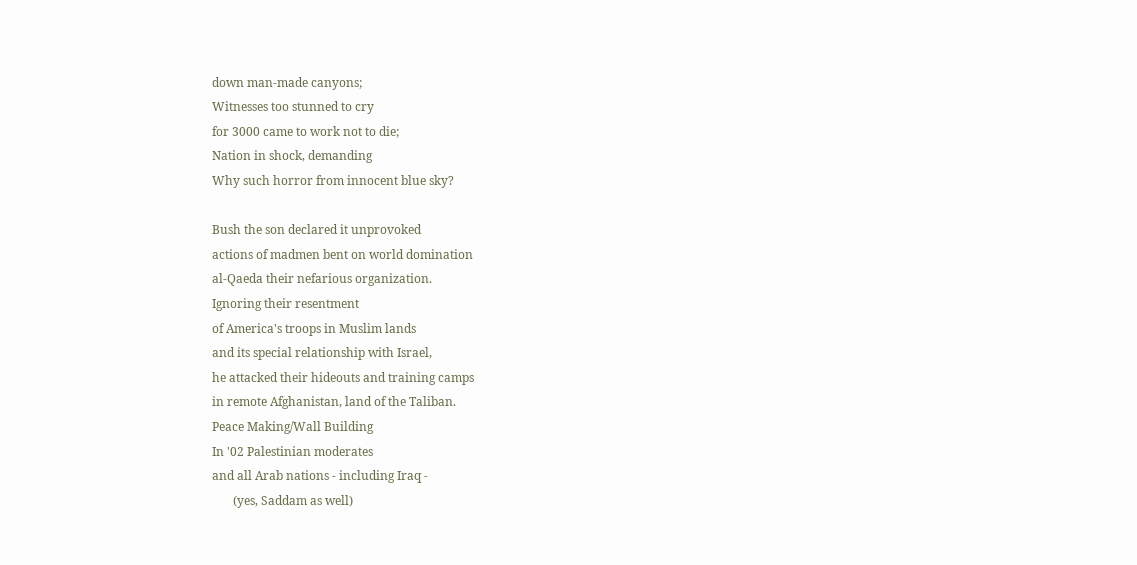down man-made canyons;
Witnesses too stunned to cry
for 3000 came to work not to die;
Nation in shock, demanding
Why such horror from innocent blue sky?

Bush the son declared it unprovoked
actions of madmen bent on world domination
al-Qaeda their nefarious organization.
Ignoring their resentment
of America's troops in Muslim lands
and its special relationship with Israel,
he attacked their hideouts and training camps
in remote Afghanistan, land of the Taliban.
Peace Making/Wall Building
In '02 Palestinian moderates
and all Arab nations - including Iraq -
       (yes, Saddam as well)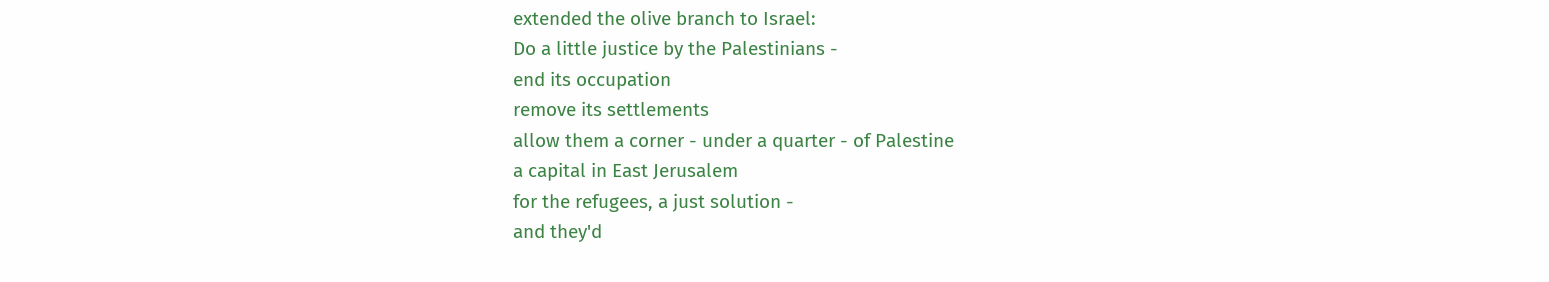extended the olive branch to Israel:
Do a little justice by the Palestinians -
end its occupation
remove its settlements
allow them a corner - under a quarter - of Palestine
a capital in East Jerusalem
for the refugees, a just solution -
and they'd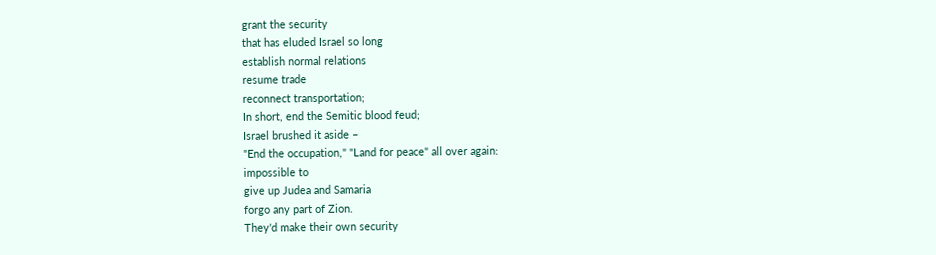grant the security
that has eluded Israel so long
establish normal relations
resume trade
reconnect transportation;
In short, end the Semitic blood feud;
Israel brushed it aside –
"End the occupation," "Land for peace" all over again:
impossible to
give up Judea and Samaria
forgo any part of Zion.
They'd make their own security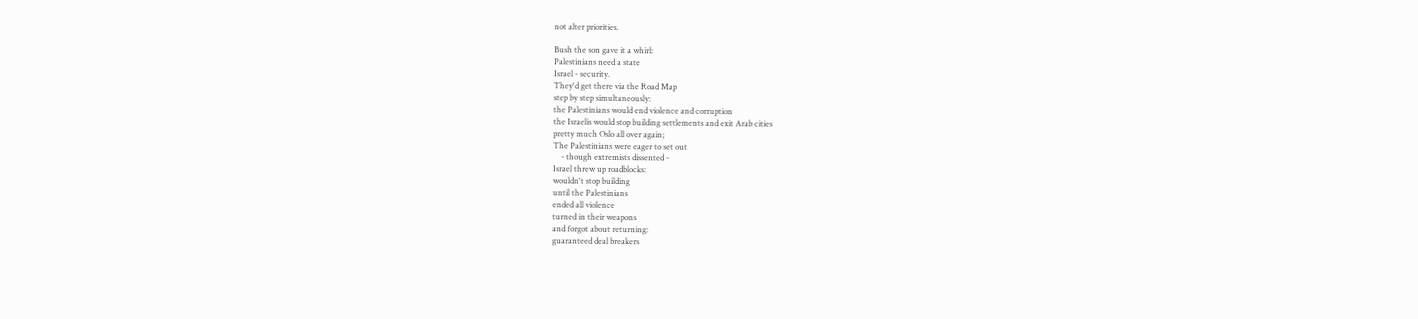not alter priorities.

Bush the son gave it a whirl:
Palestinians need a state
Israel - security.
They'd get there via the Road Map
step by step simultaneously:
the Palestinians would end violence and corruption
the Israelis would stop building settlements and exit Arab cities
pretty much Oslo all over again;
The Palestinians were eager to set out
    - though extremists dissented -
Israel threw up roadblocks:
wouldn't stop building
until the Palestinians
ended all violence
turned in their weapons
and forgot about returning:
guaranteed deal breakers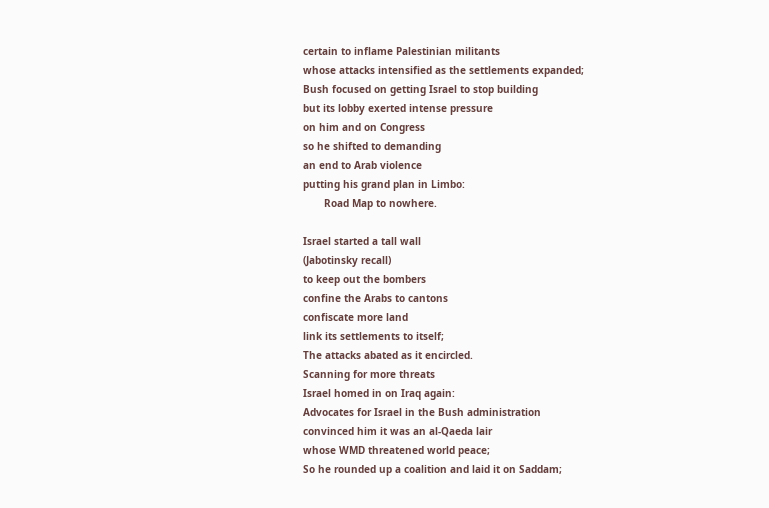certain to inflame Palestinian militants
whose attacks intensified as the settlements expanded;
Bush focused on getting Israel to stop building
but its lobby exerted intense pressure
on him and on Congress
so he shifted to demanding
an end to Arab violence
putting his grand plan in Limbo:
       Road Map to nowhere.

Israel started a tall wall
(Jabotinsky recall)
to keep out the bombers
confine the Arabs to cantons
confiscate more land
link its settlements to itself;
The attacks abated as it encircled.
Scanning for more threats
Israel homed in on Iraq again:
Advocates for Israel in the Bush administration
convinced him it was an al-Qaeda lair
whose WMD threatened world peace;
So he rounded up a coalition and laid it on Saddam;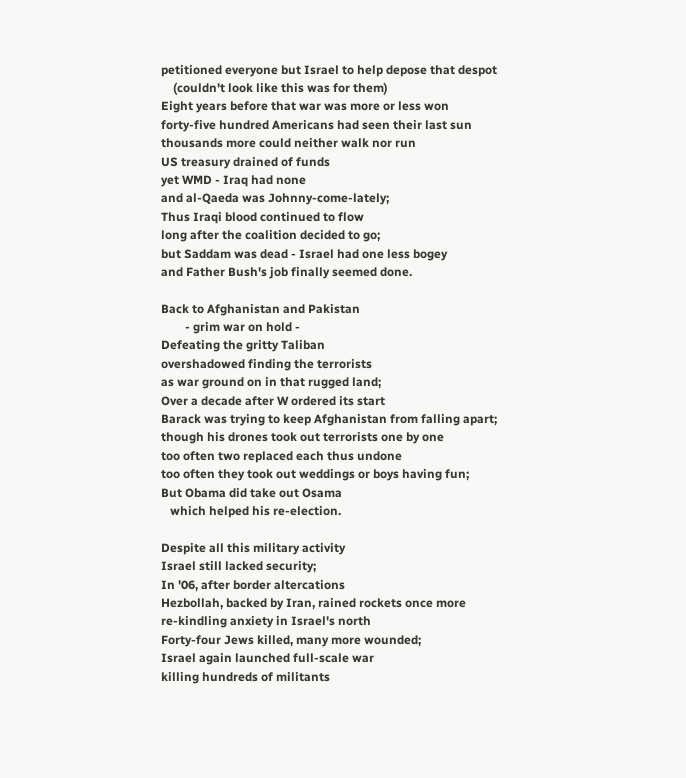petitioned everyone but Israel to help depose that despot
    (couldn't look like this was for them)
Eight years before that war was more or less won
forty-five hundred Americans had seen their last sun
thousands more could neither walk nor run
US treasury drained of funds
yet WMD - Iraq had none
and al-Qaeda was Johnny-come-lately;
Thus Iraqi blood continued to flow
long after the coalition decided to go;
but Saddam was dead - Israel had one less bogey
and Father Bush's job finally seemed done.

Back to Afghanistan and Pakistan
        - grim war on hold -
Defeating the gritty Taliban
overshadowed finding the terrorists
as war ground on in that rugged land;
Over a decade after W ordered its start
Barack was trying to keep Afghanistan from falling apart;
though his drones took out terrorists one by one
too often two replaced each thus undone
too often they took out weddings or boys having fun;
But Obama did take out Osama
   which helped his re-election.

Despite all this military activity
Israel still lacked security;
In '06, after border altercations
Hezbollah, backed by Iran, rained rockets once more
re-kindling anxiety in Israel's north
Forty-four Jews killed, many more wounded;
Israel again launched full-scale war
killing hundreds of militants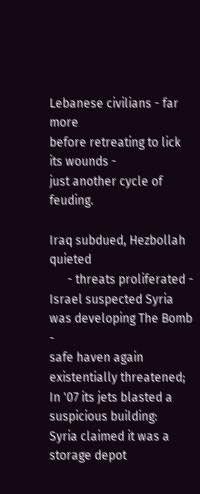Lebanese civilians - far more
before retreating to lick its wounds -
just another cycle of feuding.

Iraq subdued, Hezbollah quieted
      - threats proliferated -
Israel suspected Syria was developing The Bomb -
safe haven again existentially threatened;
In '07 its jets blasted a suspicious building:
Syria claimed it was a storage depot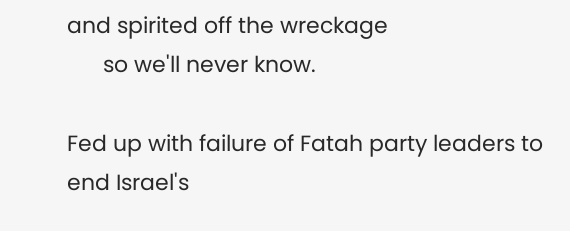and spirited off the wreckage
      so we'll never know.

Fed up with failure of Fatah party leaders to
end Israel's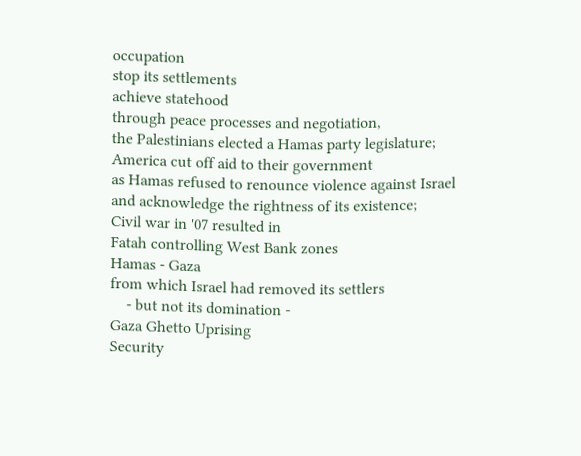occupation
stop its settlements
achieve statehood
through peace processes and negotiation,
the Palestinians elected a Hamas party legislature;
America cut off aid to their government
as Hamas refused to renounce violence against Israel
and acknowledge the rightness of its existence;
Civil war in '07 resulted in
Fatah controlling West Bank zones
Hamas - Gaza
from which Israel had removed its settlers
    - but not its domination -
Gaza Ghetto Uprising
Security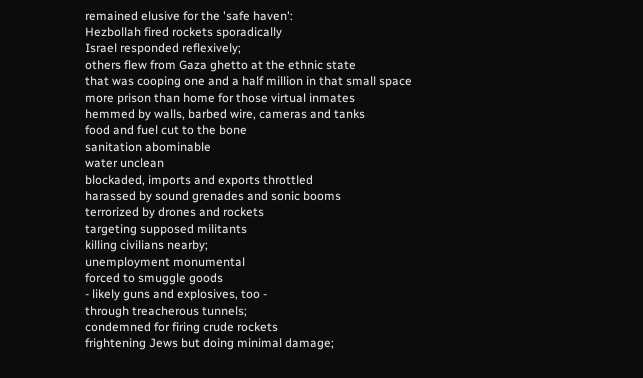remained elusive for the 'safe haven':
Hezbollah fired rockets sporadically
Israel responded reflexively;
others flew from Gaza ghetto at the ethnic state
that was cooping one and a half million in that small space
more prison than home for those virtual inmates
hemmed by walls, barbed wire, cameras and tanks
food and fuel cut to the bone
sanitation abominable
water unclean
blockaded, imports and exports throttled
harassed by sound grenades and sonic booms
terrorized by drones and rockets
targeting supposed militants
killing civilians nearby;
unemployment monumental
forced to smuggle goods
- likely guns and explosives, too -
through treacherous tunnels;
condemned for firing crude rockets
frightening Jews but doing minimal damage;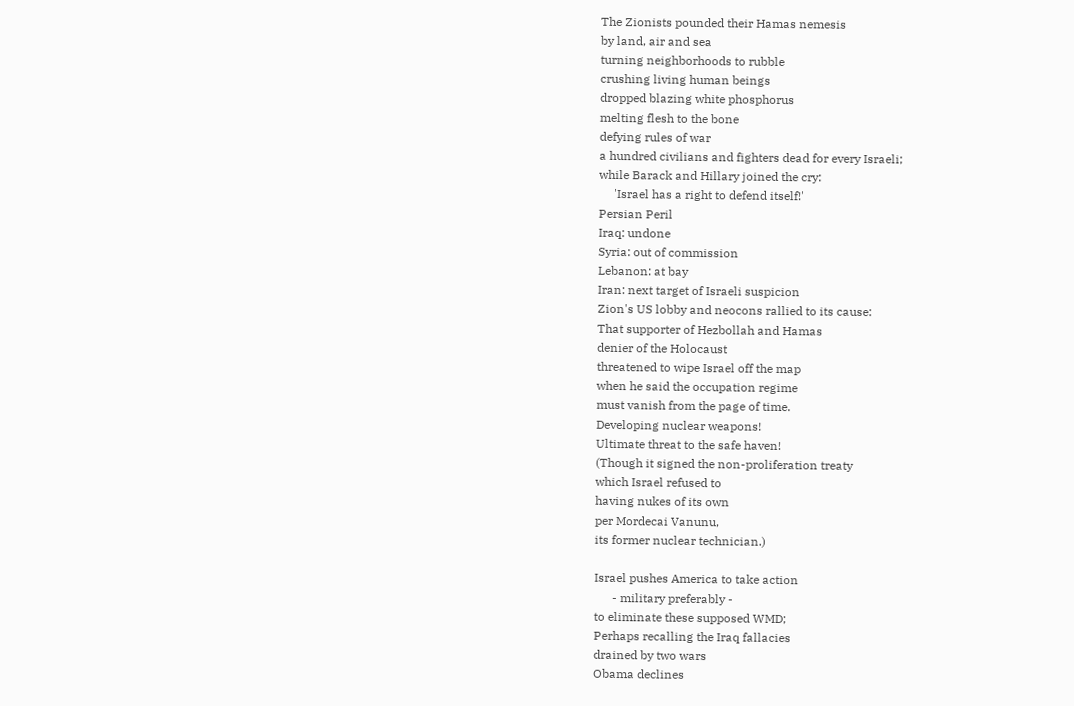The Zionists pounded their Hamas nemesis
by land, air and sea
turning neighborhoods to rubble
crushing living human beings
dropped blazing white phosphorus
melting flesh to the bone
defying rules of war
a hundred civilians and fighters dead for every Israeli;
while Barack and Hillary joined the cry:
     'Israel has a right to defend itself!'
Persian Peril
Iraq: undone
Syria: out of commission
Lebanon: at bay
Iran: next target of Israeli suspicion
Zion's US lobby and neocons rallied to its cause:
That supporter of Hezbollah and Hamas
denier of the Holocaust
threatened to wipe Israel off the map
when he said the occupation regime
must vanish from the page of time.
Developing nuclear weapons!
Ultimate threat to the safe haven!
(Though it signed the non-proliferation treaty
which Israel refused to
having nukes of its own
per Mordecai Vanunu,
its former nuclear technician.)

Israel pushes America to take action
      - military preferably -
to eliminate these supposed WMD;
Perhaps recalling the Iraq fallacies
drained by two wars
Obama declines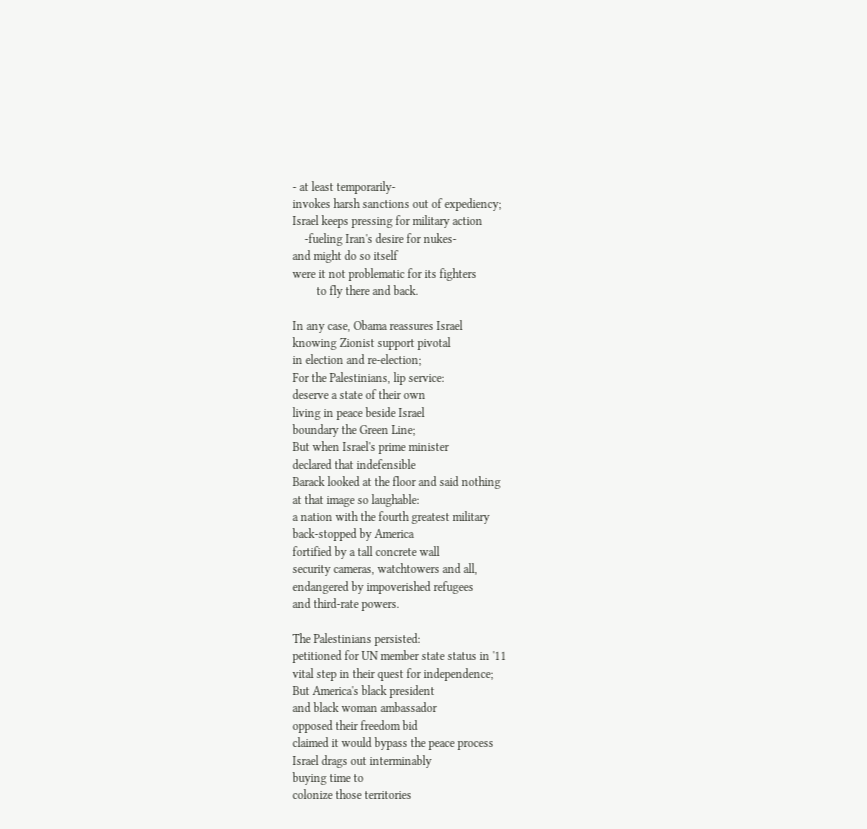- at least temporarily-
invokes harsh sanctions out of expediency;
Israel keeps pressing for military action
    -fueling Iran's desire for nukes-
and might do so itself
were it not problematic for its fighters
        to fly there and back.

In any case, Obama reassures Israel
knowing Zionist support pivotal
in election and re-election;
For the Palestinians, lip service:
deserve a state of their own
living in peace beside Israel
boundary the Green Line;
But when Israel's prime minister
declared that indefensible
Barack looked at the floor and said nothing
at that image so laughable:
a nation with the fourth greatest military
back-stopped by America
fortified by a tall concrete wall
security cameras, watchtowers and all,
endangered by impoverished refugees
and third-rate powers.

The Palestinians persisted:
petitioned for UN member state status in '11
vital step in their quest for independence;
But America's black president
and black woman ambassador
opposed their freedom bid
claimed it would bypass the peace process
Israel drags out interminably
buying time to
colonize those territories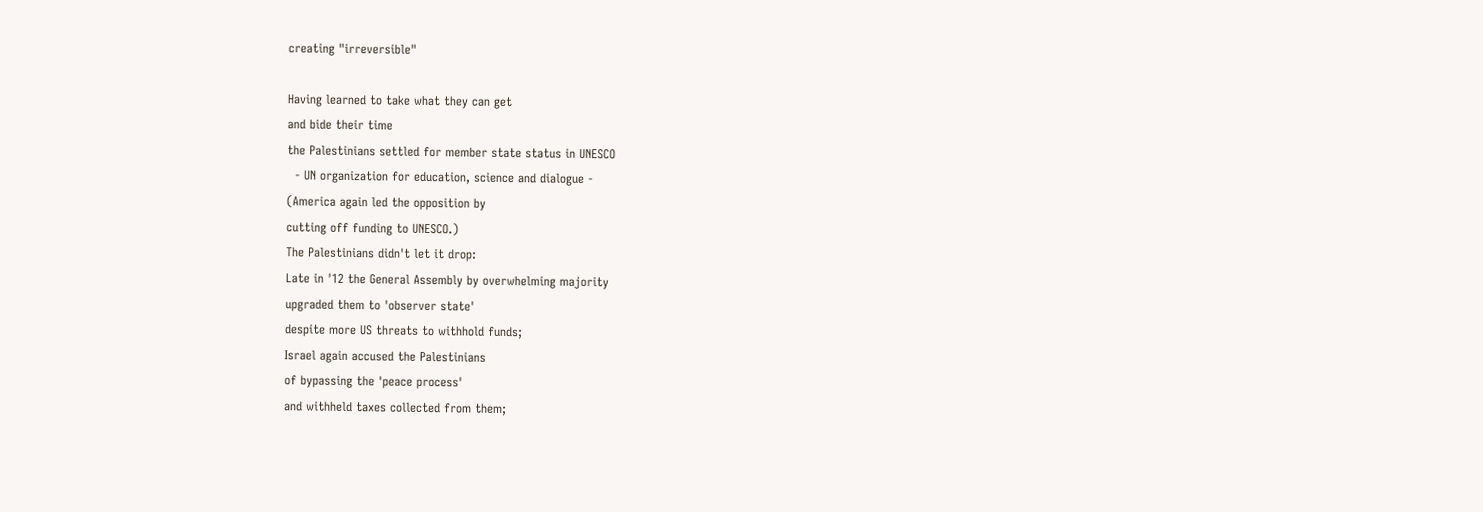creating "irreversible"

Having learned to take what they can get
and bide their time
the Palestinians settled for member state status in UNESCO
  - UN organization for education, science and dialogue -
(America again led the opposition by
cutting off funding to UNESCO.)
The Palestinians didn't let it drop:
Late in '12 the General Assembly by overwhelming majority
upgraded them to 'observer state'
despite more US threats to withhold funds;
Israel again accused the Palestinians
of bypassing the 'peace process'
and withheld taxes collected from them;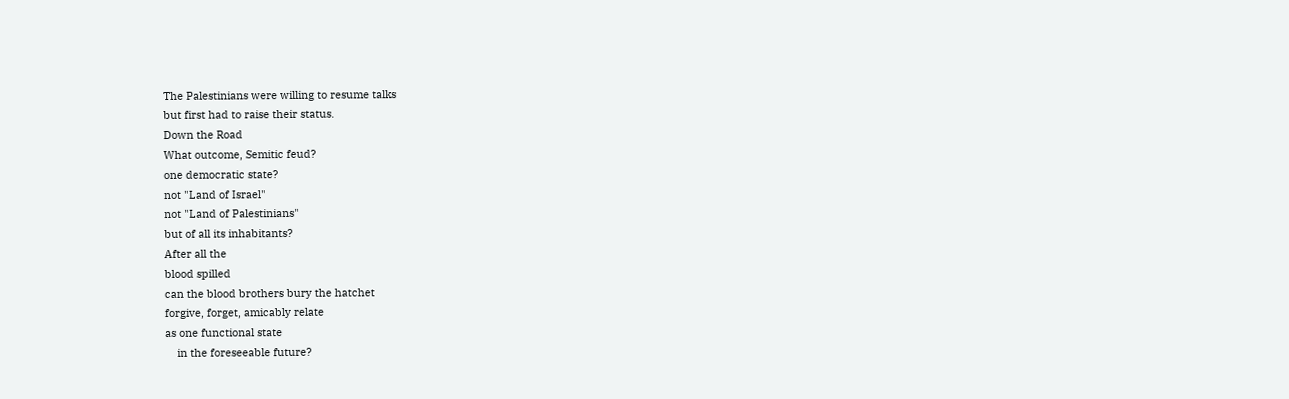The Palestinians were willing to resume talks
but first had to raise their status.
Down the Road
What outcome, Semitic feud?
one democratic state?
not "Land of Israel"
not "Land of Palestinians"
but of all its inhabitants?
After all the
blood spilled
can the blood brothers bury the hatchet
forgive, forget, amicably relate
as one functional state
    in the foreseeable future?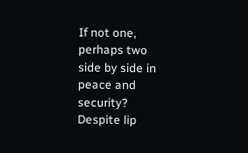If not one, perhaps two
side by side in peace and security?
Despite lip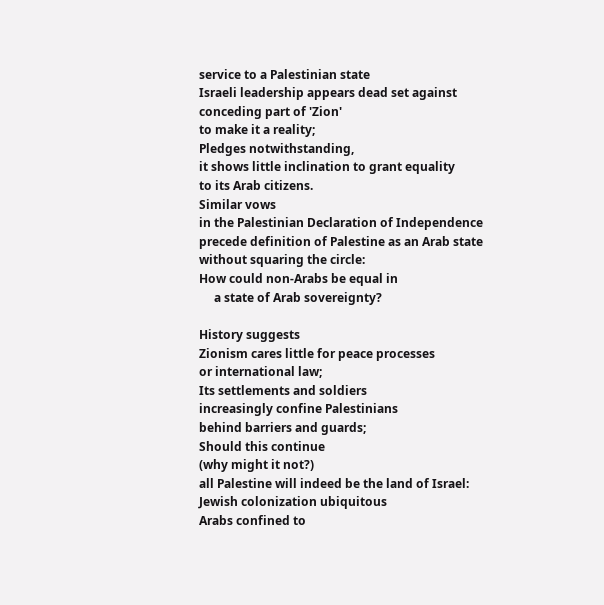service to a Palestinian state
Israeli leadership appears dead set against
conceding part of 'Zion'
to make it a reality;
Pledges notwithstanding,
it shows little inclination to grant equality
to its Arab citizens.
Similar vows
in the Palestinian Declaration of Independence
precede definition of Palestine as an Arab state
without squaring the circle:
How could non-Arabs be equal in
     a state of Arab sovereignty?

History suggests
Zionism cares little for peace processes
or international law;
Its settlements and soldiers
increasingly confine Palestinians
behind barriers and guards;
Should this continue
(why might it not?)
all Palestine will indeed be the land of Israel:
Jewish colonization ubiquitous
Arabs confined to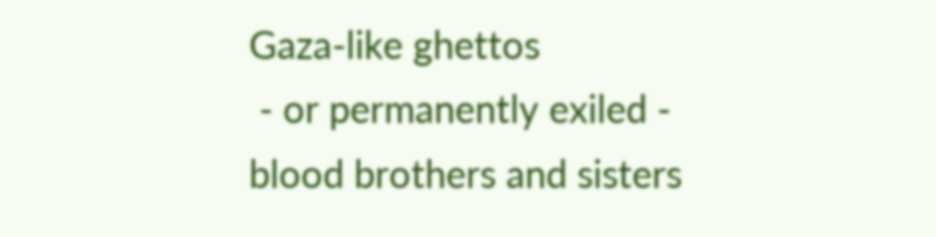Gaza-like ghettos
 - or permanently exiled -
blood brothers and sisters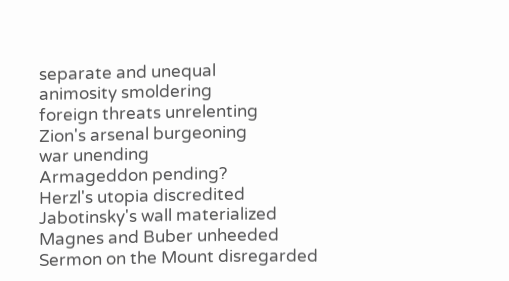separate and unequal
animosity smoldering
foreign threats unrelenting
Zion's arsenal burgeoning
war unending
Armageddon pending?
Herzl's utopia discredited
Jabotinsky's wall materialized
Magnes and Buber unheeded
Sermon on the Mount disregarded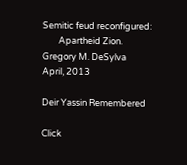Semitic feud reconfigured:
        Apartheid Zion.
Gregory M. DeSylva
April, 2013

Deir Yassin Remembered

Click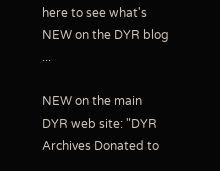here to see what's NEW on the DYR blog ...

NEW on the main DYR web site: "DYR Archives Donated to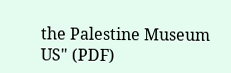the Palestine Museum US" (PDF)